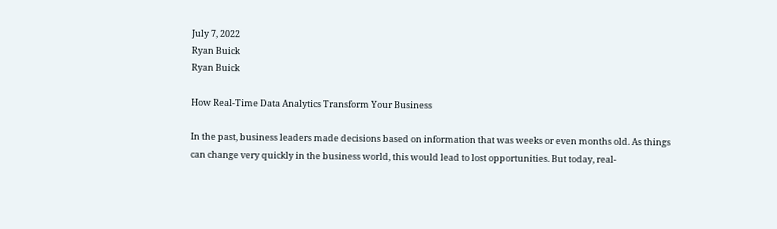July 7, 2022
Ryan Buick
Ryan Buick

How Real-Time Data Analytics Transform Your Business

In the past, business leaders made decisions based on information that was weeks or even months old. As things can change very quickly in the business world, this would lead to lost opportunities. But today, real-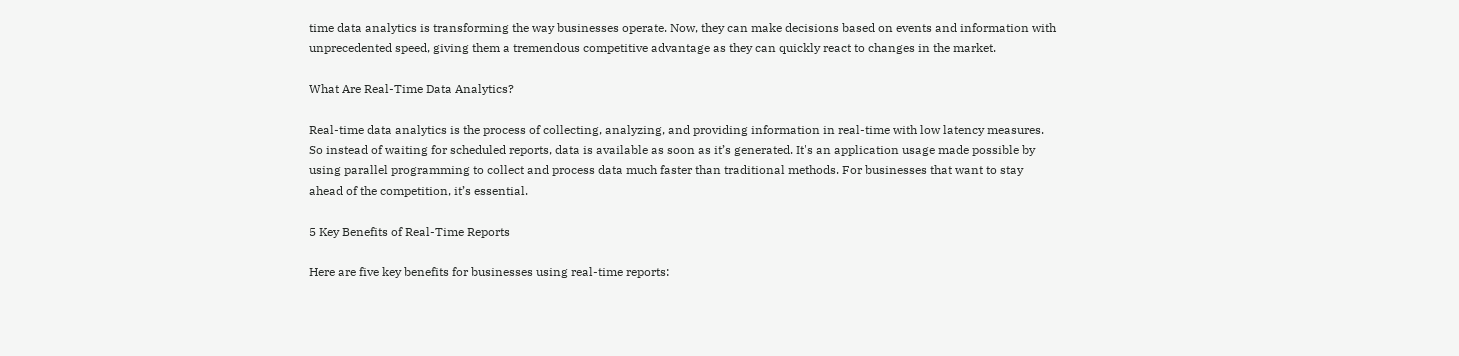time data analytics is transforming the way businesses operate. Now, they can make decisions based on events and information with unprecedented speed, giving them a tremendous competitive advantage as they can quickly react to changes in the market.

What Are Real-Time Data Analytics?

Real-time data analytics is the process of collecting, analyzing, and providing information in real-time with low latency measures. So instead of waiting for scheduled reports, data is available as soon as it’s generated. It's an application usage made possible by using parallel programming to collect and process data much faster than traditional methods. For businesses that want to stay ahead of the competition, it’s essential.

5 Key Benefits of Real-Time Reports

Here are five key benefits for businesses using real-time reports: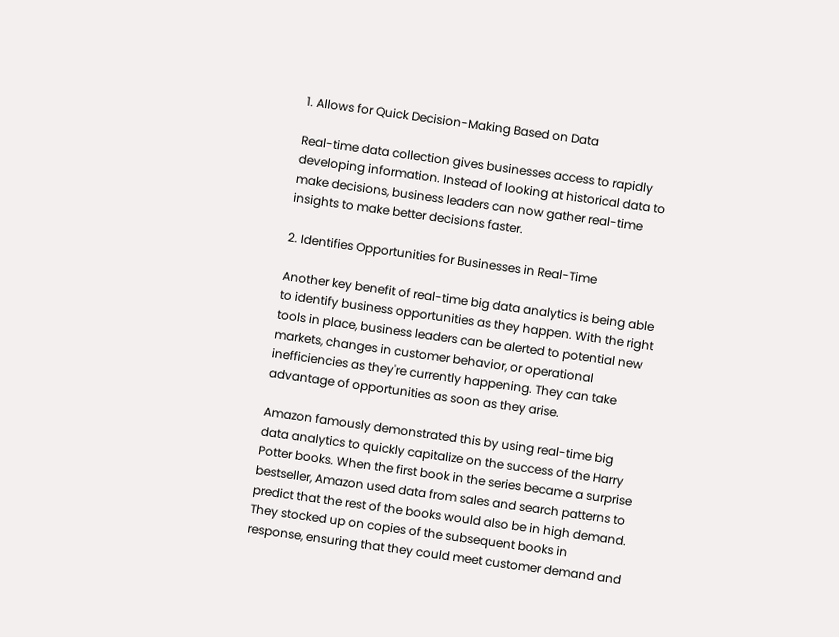1. Allows for Quick Decision-Making Based on Data

Real-time data collection gives businesses access to rapidly developing information. Instead of looking at historical data to make decisions, business leaders can now gather real-time insights to make better decisions faster.

2. Identifies Opportunities for Businesses in Real-Time

Another key benefit of real-time big data analytics is being able to identify business opportunities as they happen. With the right tools in place, business leaders can be alerted to potential new markets, changes in customer behavior, or operational inefficiencies as they're currently happening. They can take advantage of opportunities as soon as they arise.

Amazon famously demonstrated this by using real-time big data analytics to quickly capitalize on the success of the Harry Potter books. When the first book in the series became a surprise bestseller, Amazon used data from sales and search patterns to predict that the rest of the books would also be in high demand. They stocked up on copies of the subsequent books in response, ensuring that they could meet customer demand and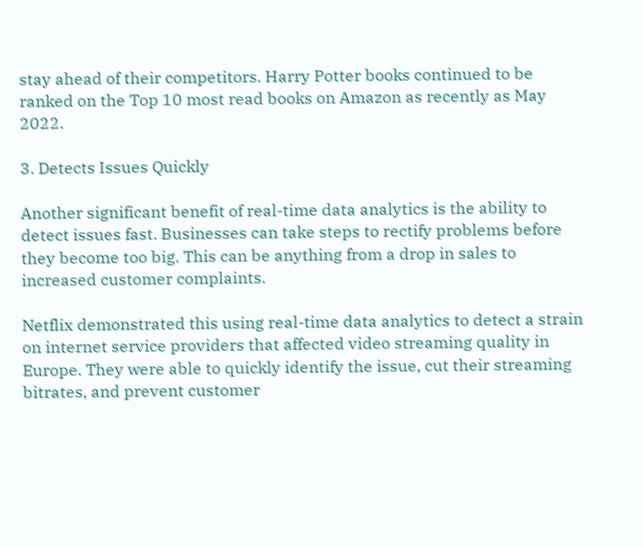stay ahead of their competitors. Harry Potter books continued to be ranked on the Top 10 most read books on Amazon as recently as May 2022.

3. Detects Issues Quickly

Another significant benefit of real-time data analytics is the ability to detect issues fast. Businesses can take steps to rectify problems before they become too big. This can be anything from a drop in sales to increased customer complaints.

Netflix demonstrated this using real-time data analytics to detect a strain on internet service providers that affected video streaming quality in Europe. They were able to quickly identify the issue, cut their streaming bitrates, and prevent customer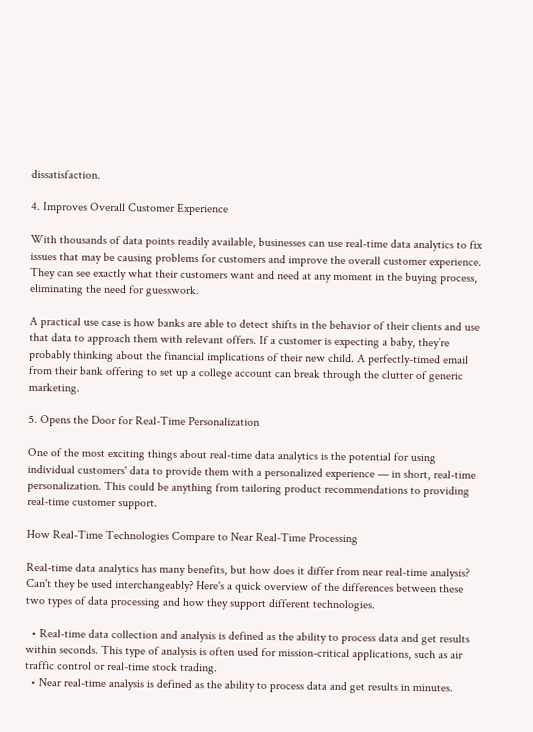dissatisfaction.

4. Improves Overall Customer Experience

With thousands of data points readily available, businesses can use real-time data analytics to fix issues that may be causing problems for customers and improve the overall customer experience. They can see exactly what their customers want and need at any moment in the buying process, eliminating the need for guesswork.

A practical use case is how banks are able to detect shifts in the behavior of their clients and use that data to approach them with relevant offers. If a customer is expecting a baby, they’re probably thinking about the financial implications of their new child. A perfectly-timed email from their bank offering to set up a college account can break through the clutter of generic marketing.

5. Opens the Door for Real-Time Personalization

One of the most exciting things about real-time data analytics is the potential for using individual customers' data to provide them with a personalized experience — in short, real-time personalization. This could be anything from tailoring product recommendations to providing real-time customer support.

How Real-Time Technologies Compare to Near Real-Time Processing

Real-time data analytics has many benefits, but how does it differ from near real-time analysis? Can't they be used interchangeably? Here's a quick overview of the differences between these two types of data processing and how they support different technologies.

  • Real-time data collection and analysis is defined as the ability to process data and get results within seconds. This type of analysis is often used for mission-critical applications, such as air traffic control or real-time stock trading.
  • Near real-time analysis is defined as the ability to process data and get results in minutes.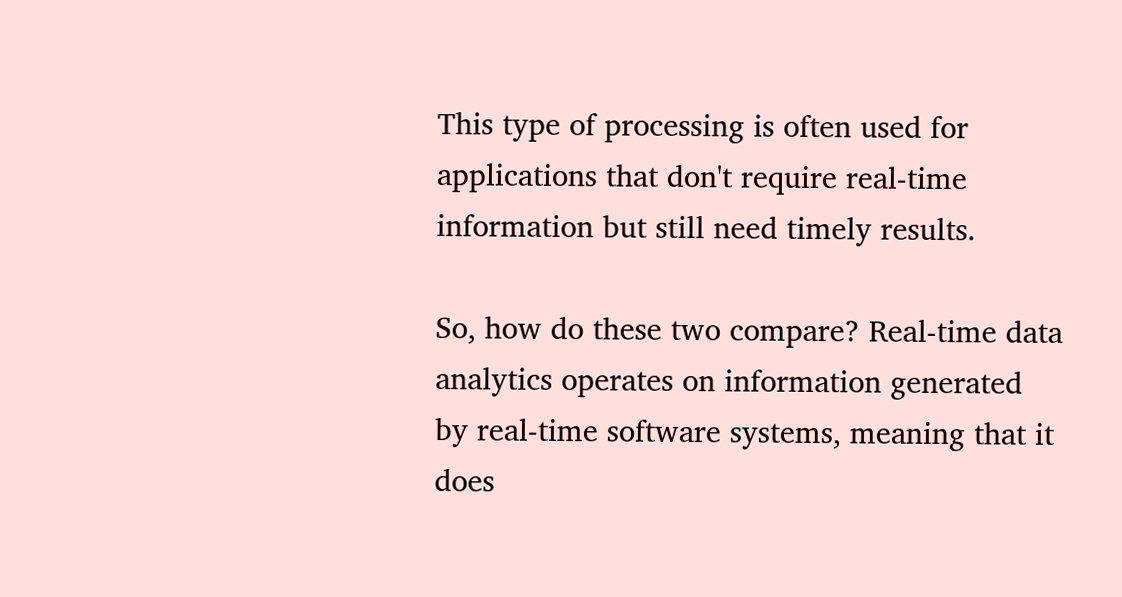This type of processing is often used for applications that don't require real-time information but still need timely results.

So, how do these two compare? Real-time data analytics operates on information generated by real-time software systems, meaning that it does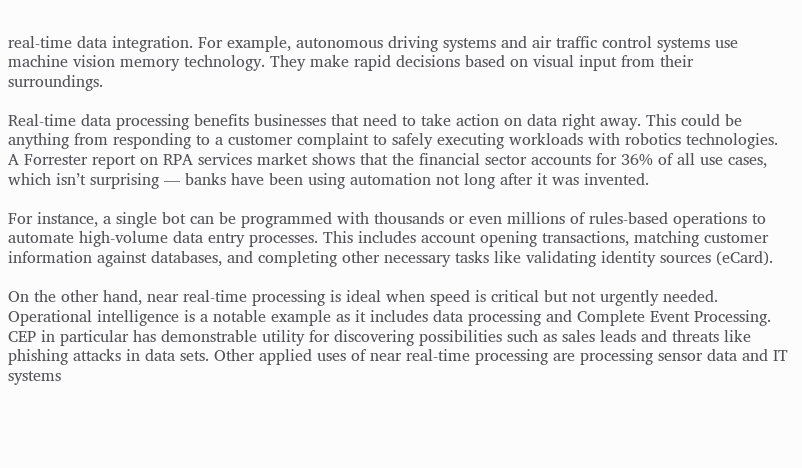real-time data integration. For example, autonomous driving systems and air traffic control systems use machine vision memory technology. They make rapid decisions based on visual input from their surroundings.

Real-time data processing benefits businesses that need to take action on data right away. This could be anything from responding to a customer complaint to safely executing workloads with robotics technologies. A Forrester report on RPA services market shows that the financial sector accounts for 36% of all use cases, which isn’t surprising — banks have been using automation not long after it was invented.

For instance, a single bot can be programmed with thousands or even millions of rules-based operations to automate high-volume data entry processes. This includes account opening transactions, matching customer information against databases, and completing other necessary tasks like validating identity sources (eCard).

On the other hand, near real-time processing is ideal when speed is critical but not urgently needed. Operational intelligence is a notable example as it includes data processing and Complete Event Processing. CEP in particular has demonstrable utility for discovering possibilities such as sales leads and threats like phishing attacks in data sets. Other applied uses of near real-time processing are processing sensor data and IT systems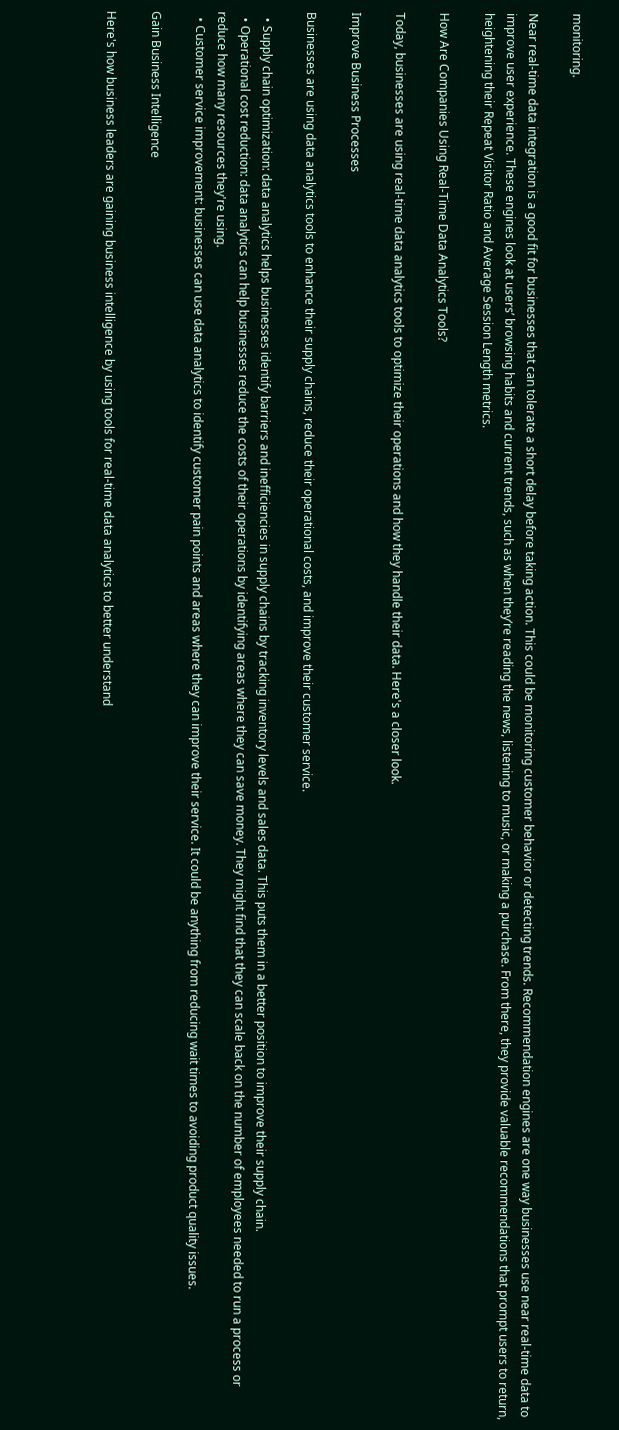monitoring.

Near real-time data integration is a good fit for businesses that can tolerate a short delay before taking action. This could be monitoring customer behavior or detecting trends. Recommendation engines are one way businesses use near real-time data to improve user experience. These engines look at users’ browsing habits and current trends, such as when they’re reading the news, listening to music, or making a purchase. From there, they provide valuable recommendations that prompt users to return, heightening their Repeat Visitor Ratio and Average Session Length metrics.

How Are Companies Using Real-Time Data Analytics Tools?

Today, businesses are using real-time data analytics tools to optimize their operations and how they handle their data. Here's a closer look.

Improve Business Processes

Businesses are using data analytics tools to enhance their supply chains, reduce their operational costs, and improve their customer service.

  • Supply chain optimization: data analytics helps businesses identify barriers and inefficiencies in supply chains by tracking inventory levels and sales data. This puts them in a better position to improve their supply chain.
  • Operational cost reduction: data analytics can help businesses reduce the costs of their operations by identifying areas where they can save money. They might find that they can scale back on the number of employees needed to run a process or reduce how many resources they're using.
  • Customer service improvement: businesses can use data analytics to identify customer pain points and areas where they can improve their service. It could be anything from reducing wait times to avoiding product quality issues.

Gain Business Intelligence

Here's how business leaders are gaining business intelligence by using tools for real-time data analytics to better understand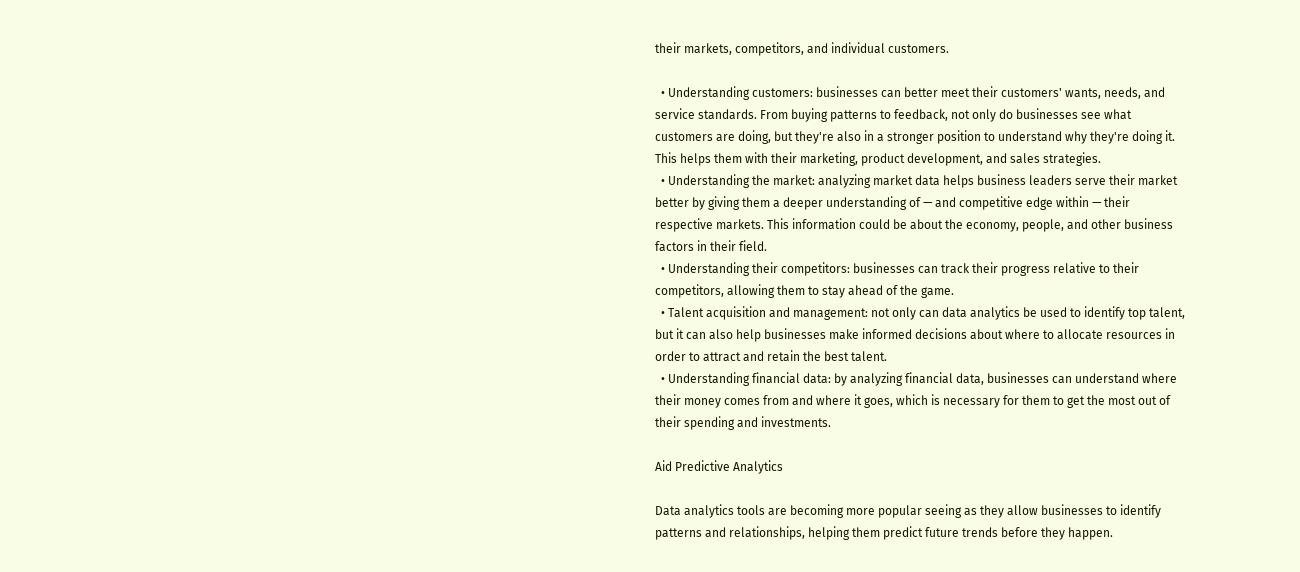their markets, competitors, and individual customers.

  • Understanding customers: businesses can better meet their customers' wants, needs, and service standards. From buying patterns to feedback, not only do businesses see what customers are doing, but they're also in a stronger position to understand why they're doing it. This helps them with their marketing, product development, and sales strategies.
  • Understanding the market: analyzing market data helps business leaders serve their market better by giving them a deeper understanding of — and competitive edge within — their respective markets. This information could be about the economy, people, and other business factors in their field.
  • Understanding their competitors: businesses can track their progress relative to their competitors, allowing them to stay ahead of the game.
  • Talent acquisition and management: not only can data analytics be used to identify top talent, but it can also help businesses make informed decisions about where to allocate resources in order to attract and retain the best talent.
  • Understanding financial data: by analyzing financial data, businesses can understand where their money comes from and where it goes, which is necessary for them to get the most out of their spending and investments.

Aid Predictive Analytics

Data analytics tools are becoming more popular seeing as they allow businesses to identify patterns and relationships, helping them predict future trends before they happen.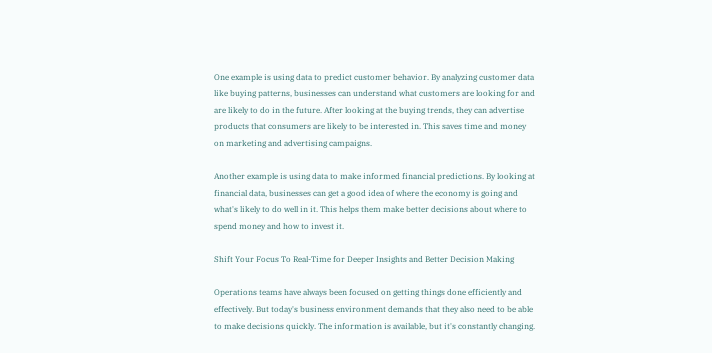One example is using data to predict customer behavior. By analyzing customer data like buying patterns, businesses can understand what customers are looking for and are likely to do in the future. After looking at the buying trends, they can advertise products that consumers are likely to be interested in. This saves time and money on marketing and advertising campaigns.

Another example is using data to make informed financial predictions. By looking at financial data, businesses can get a good idea of where the economy is going and what's likely to do well in it. This helps them make better decisions about where to spend money and how to invest it.

Shift Your Focus To Real-Time for Deeper Insights and Better Decision Making

Operations teams have always been focused on getting things done efficiently and effectively. But today's business environment demands that they also need to be able to make decisions quickly. The information is available, but it's constantly changing.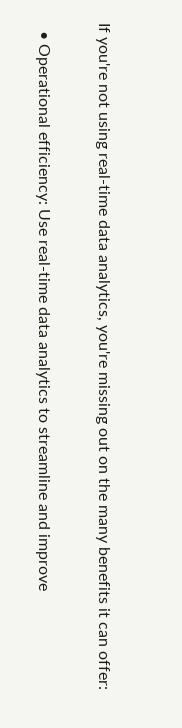If you're not using real-time data analytics, you're missing out on the many benefits it can offer:

  • Operational efficiency: Use real-time data analytics to streamline and improve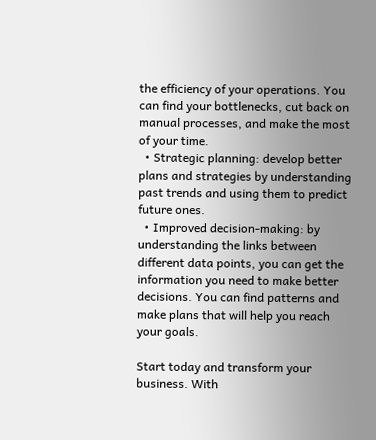the efficiency of your operations. You can find your bottlenecks, cut back on manual processes, and make the most of your time.
  • Strategic planning: develop better plans and strategies by understanding past trends and using them to predict future ones.
  • Improved decision-making: by understanding the links between different data points, you can get the information you need to make better decisions. You can find patterns and make plans that will help you reach your goals.

Start today and transform your business. With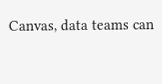Canvas, data teams can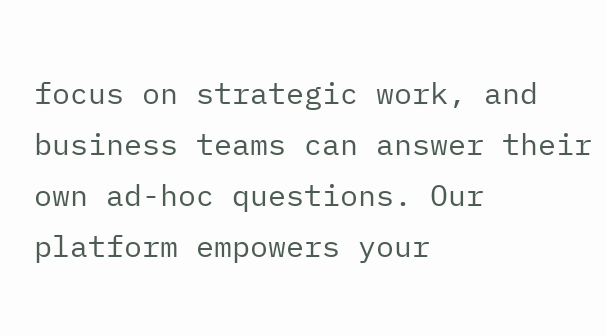focus on strategic work, and business teams can answer their own ad-hoc questions. Our platform empowers your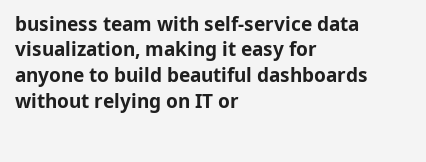business team with self-service data visualization, making it easy for anyone to build beautiful dashboards without relying on IT or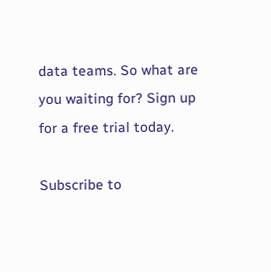data teams. So what are you waiting for? Sign up for a free trial today.

Subscribe to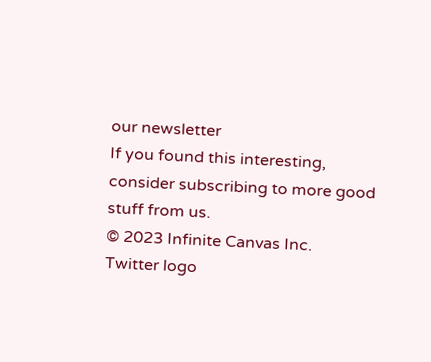our newsletter
If you found this interesting, consider subscribing to more good stuff from us.
© 2023 Infinite Canvas Inc.
Twitter logo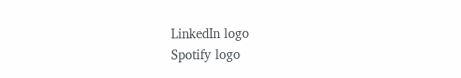LinkedIn logo
Spotify logo